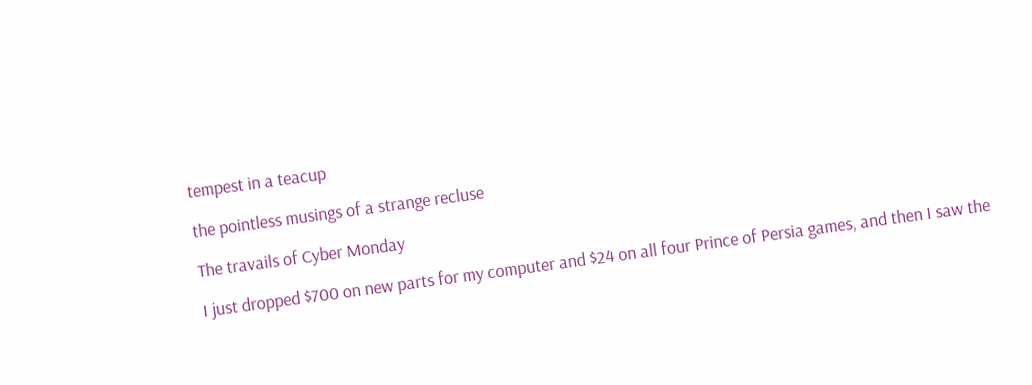tempest in a teacup

the pointless musings of a strange recluse

The travails of Cyber Monday

I just dropped $700 on new parts for my computer and $24 on all four Prince of Persia games, and then I saw the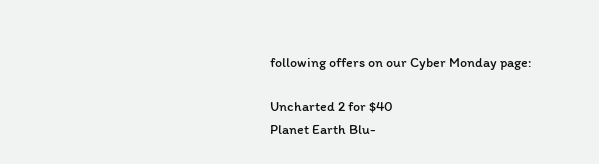following offers on our Cyber Monday page:

Uncharted 2 for $40
Planet Earth Blu-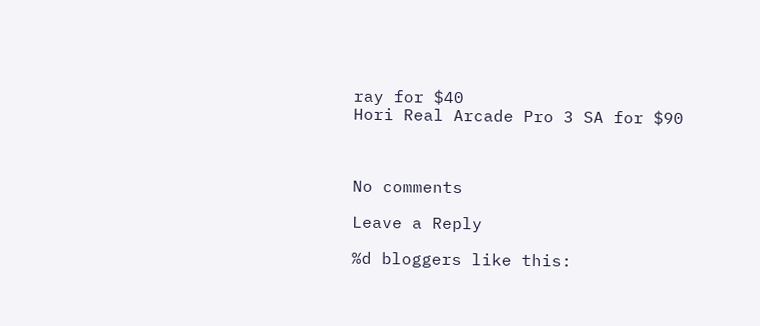ray for $40
Hori Real Arcade Pro 3 SA for $90



No comments

Leave a Reply

%d bloggers like this: